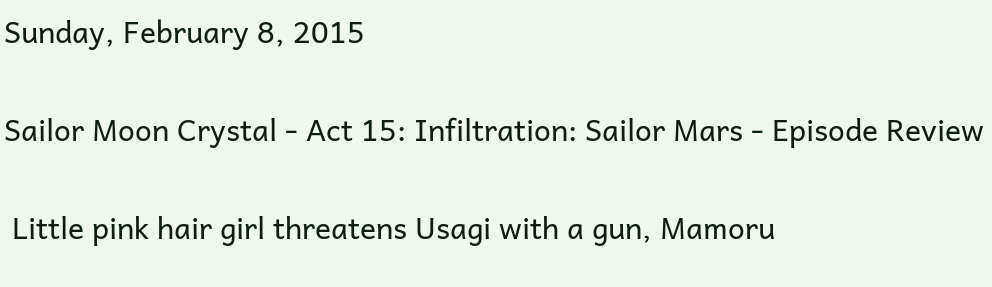Sunday, February 8, 2015

Sailor Moon Crystal - Act 15: Infiltration: Sailor Mars - Episode Review

 Little pink hair girl threatens Usagi with a gun, Mamoru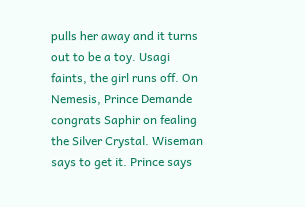pulls her away and it turns out to be a toy. Usagi faints, the girl runs off. On Nemesis, Prince Demande congrats Saphir on fealing the Silver Crystal. Wiseman says to get it. Prince says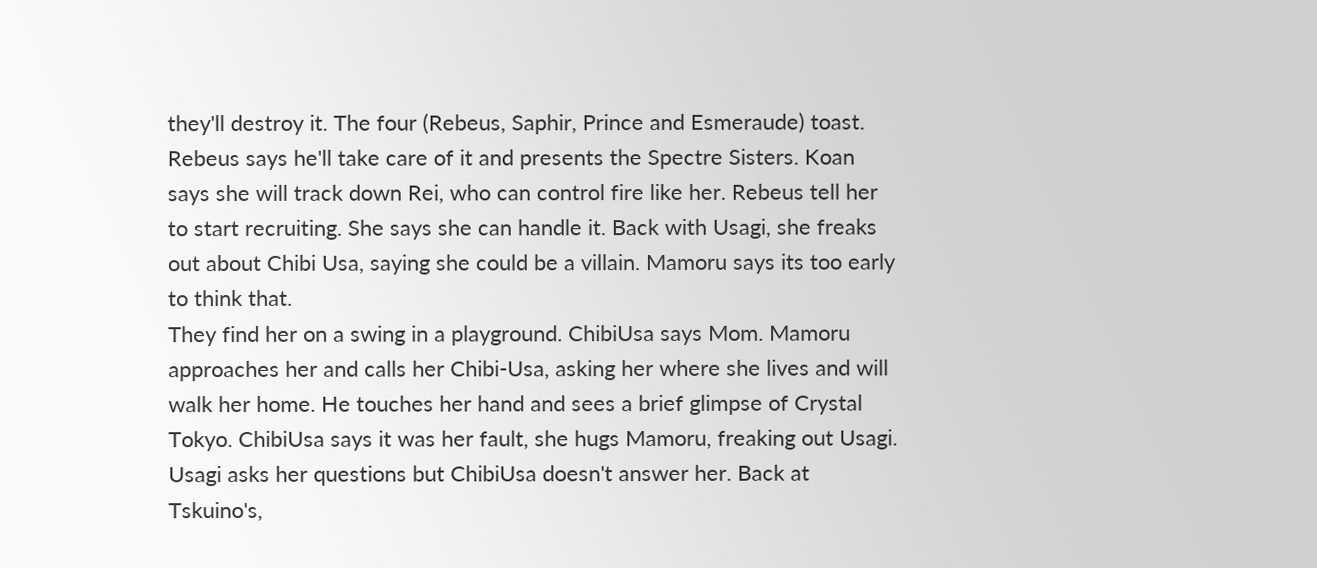they'll destroy it. The four (Rebeus, Saphir, Prince and Esmeraude) toast. Rebeus says he'll take care of it and presents the Spectre Sisters. Koan says she will track down Rei, who can control fire like her. Rebeus tell her to start recruiting. She says she can handle it. Back with Usagi, she freaks out about Chibi Usa, saying she could be a villain. Mamoru says its too early to think that.
They find her on a swing in a playground. ChibiUsa says Mom. Mamoru approaches her and calls her Chibi-Usa, asking her where she lives and will walk her home. He touches her hand and sees a brief glimpse of Crystal Tokyo. ChibiUsa says it was her fault, she hugs Mamoru, freaking out Usagi. Usagi asks her questions but ChibiUsa doesn't answer her. Back at Tskuino's,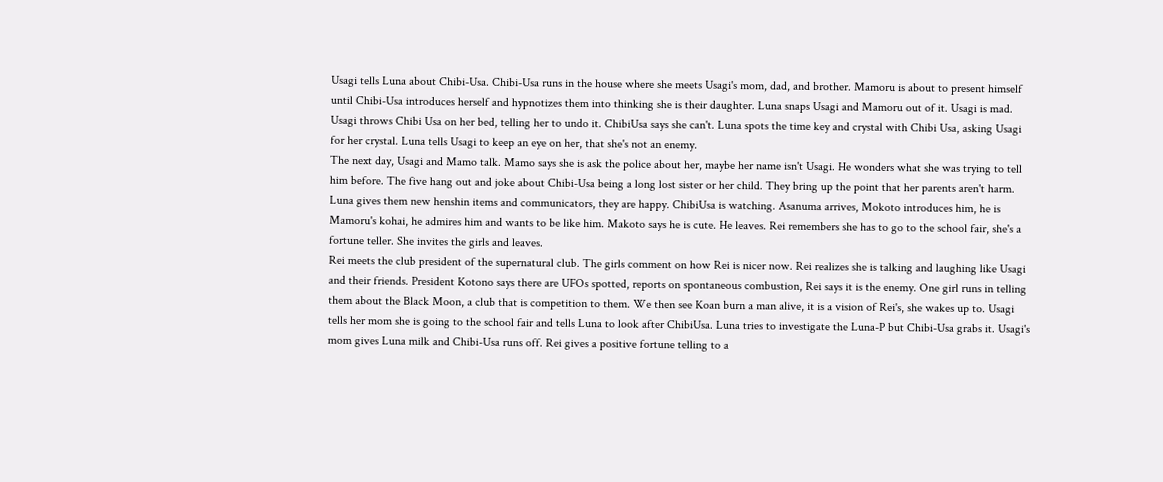Usagi tells Luna about Chibi-Usa. Chibi-Usa runs in the house where she meets Usagi's mom, dad, and brother. Mamoru is about to present himself until Chibi-Usa introduces herself and hypnotizes them into thinking she is their daughter. Luna snaps Usagi and Mamoru out of it. Usagi is mad. Usagi throws Chibi Usa on her bed, telling her to undo it. ChibiUsa says she can't. Luna spots the time key and crystal with Chibi Usa, asking Usagi for her crystal. Luna tells Usagi to keep an eye on her, that she's not an enemy.
The next day, Usagi and Mamo talk. Mamo says she is ask the police about her, maybe her name isn't Usagi. He wonders what she was trying to tell him before. The five hang out and joke about Chibi-Usa being a long lost sister or her child. They bring up the point that her parents aren't harm. Luna gives them new henshin items and communicators, they are happy. ChibiUsa is watching. Asanuma arrives, Mokoto introduces him, he is Mamoru's kohai, he admires him and wants to be like him. Makoto says he is cute. He leaves. Rei remembers she has to go to the school fair, she's a fortune teller. She invites the girls and leaves.
Rei meets the club president of the supernatural club. The girls comment on how Rei is nicer now. Rei realizes she is talking and laughing like Usagi and their friends. President Kotono says there are UFOs spotted, reports on spontaneous combustion, Rei says it is the enemy. One girl runs in telling them about the Black Moon, a club that is competition to them. We then see Koan burn a man alive, it is a vision of Rei's, she wakes up to. Usagi tells her mom she is going to the school fair and tells Luna to look after ChibiUsa. Luna tries to investigate the Luna-P but Chibi-Usa grabs it. Usagi's mom gives Luna milk and Chibi-Usa runs off. Rei gives a positive fortune telling to a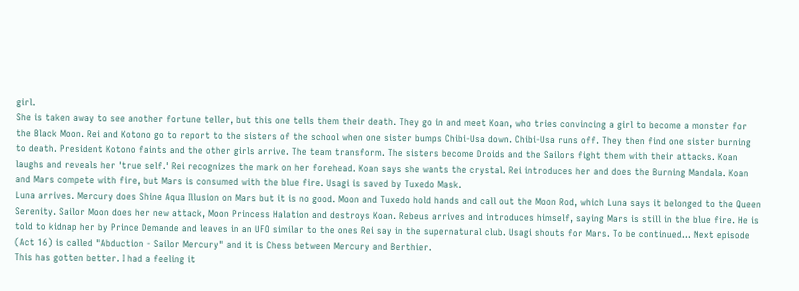girl.
She is taken away to see another fortune teller, but this one tells them their death. They go in and meet Koan, who tries convincing a girl to become a monster for the Black Moon. Rei and Kotono go to report to the sisters of the school when one sister bumps Chibi-Usa down. Chibi-Usa runs off. They then find one sister burning to death. President Kotono faints and the other girls arrive. The team transform. The sisters become Droids and the Sailors fight them with their attacks. Koan laughs and reveals her 'true self.' Rei recognizes the mark on her forehead. Koan says she wants the crystal. Rei introduces her and does the Burning Mandala. Koan and Mars compete with fire, but Mars is consumed with the blue fire. Usagi is saved by Tuxedo Mask.
Luna arrives. Mercury does Shine Aqua Illusion on Mars but it is no good. Moon and Tuxedo hold hands and call out the Moon Rod, which Luna says it belonged to the Queen Serenity. Sailor Moon does her new attack, Moon Princess Halation and destroys Koan. Rebeus arrives and introduces himself, saying Mars is still in the blue fire. He is told to kidnap her by Prince Demande and leaves in an UFO similar to the ones Rei say in the supernatural club. Usagi shouts for Mars. To be continued... Next episode (Act 16) is called "Abduction - Sailor Mercury" and it is Chess between Mercury and Berthier.
This has gotten better. I had a feeling it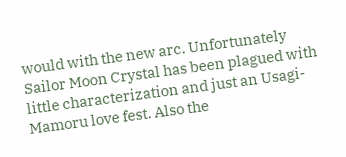would with the new arc. Unfortunately Sailor Moon Crystal has been plagued with little characterization and just an Usagi-Mamoru love fest. Also the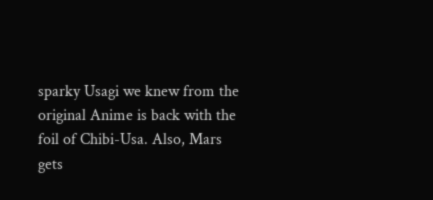sparky Usagi we knew from the original Anime is back with the foil of Chibi-Usa. Also, Mars gets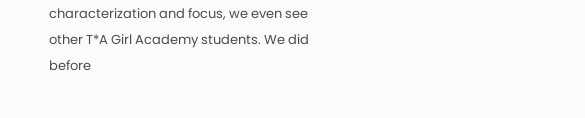characterization and focus, we even see other T*A Girl Academy students. We did before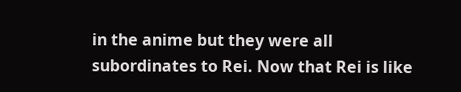in the anime but they were all subordinates to Rei. Now that Rei is like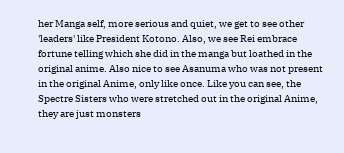her Manga self, more serious and quiet, we get to see other 'leaders' like President Kotono. Also, we see Rei embrace fortune telling which she did in the manga but loathed in the original anime. Also nice to see Asanuma who was not present in the original Anime, only like once. Like you can see, the Spectre Sisters who were stretched out in the original Anime, they are just monsters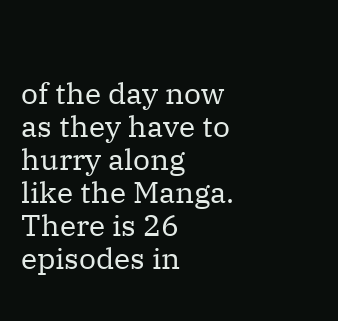of the day now as they have to hurry along like the Manga. There is 26 episodes in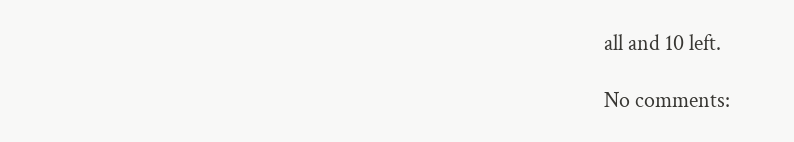all and 10 left.

No comments: